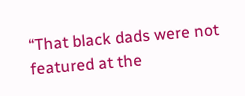“That black dads were not featured at the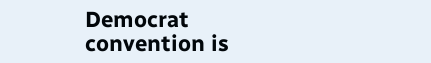Democrat convention is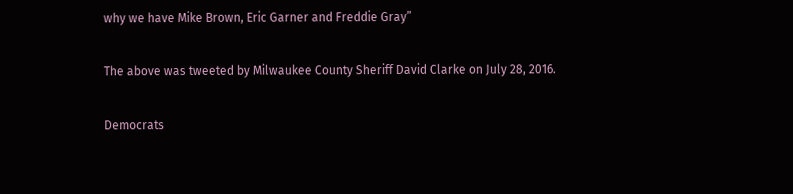why we have Mike Brown, Eric Garner and Freddie Gray”

The above was tweeted by Milwaukee County Sheriff David Clarke on July 28, 2016.

Democrats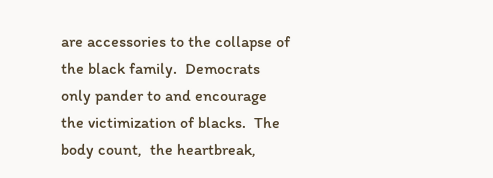are accessories to the collapse of the black family.  Democrats only pander to and encourage the victimization of blacks.  The body count,  the heartbreak,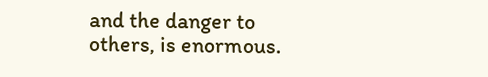and the danger to others, is enormous.